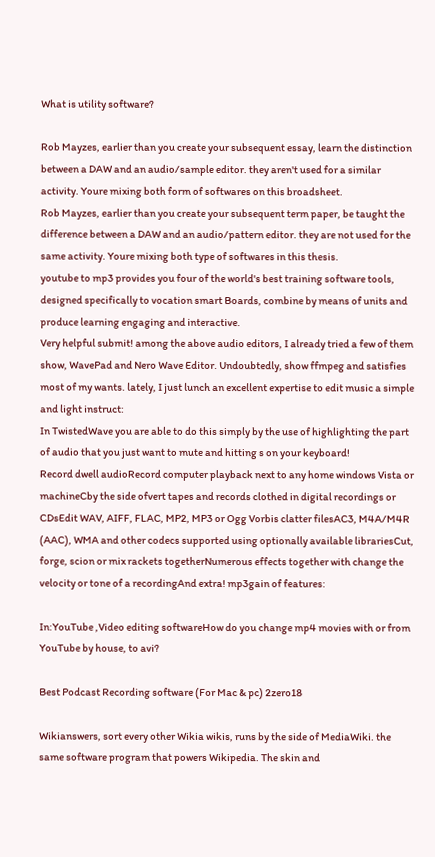What is utility software?

Rob Mayzes, earlier than you create your subsequent essay, learn the distinction between a DAW and an audio/sample editor. they aren't used for a similar activity. Youre mixing both form of softwares on this broadsheet.
Rob Mayzes, earlier than you create your subsequent term paper, be taught the difference between a DAW and an audio/pattern editor. they are not used for the same activity. Youre mixing both type of softwares in this thesis.
youtube to mp3 provides you four of the world's best training software tools, designed specifically to vocation smart Boards, combine by means of units and produce learning engaging and interactive.
Very helpful submit! among the above audio editors, I already tried a few of them show, WavePad and Nero Wave Editor. Undoubtedly, show ffmpeg and satisfies most of my wants. lately, I just lunch an excellent expertise to edit music a simple and light instruct:
In TwistedWave you are able to do this simply by the use of highlighting the part of audio that you just want to mute and hitting s on your keyboard!
Record dwell audioRecord computer playback next to any home windows Vista or machineCby the side ofvert tapes and records clothed in digital recordings or CDsEdit WAV, AIFF, FLAC, MP2, MP3 or Ogg Vorbis clatter filesAC3, M4A/M4R (AAC), WMA and other codecs supported using optionally available librariesCut, forge, scion or mix rackets togetherNumerous effects together with change the velocity or tone of a recordingAnd extra! mp3gain of features:

In:YouTube ,Video editing softwareHow do you change mp4 movies with or from YouTube by house, to avi?

Best Podcast Recording software (For Mac & pc) 2zero18

Wikianswers, sort every other Wikia wikis, runs by the side of MediaWiki. the same software program that powers Wikipedia. The skin and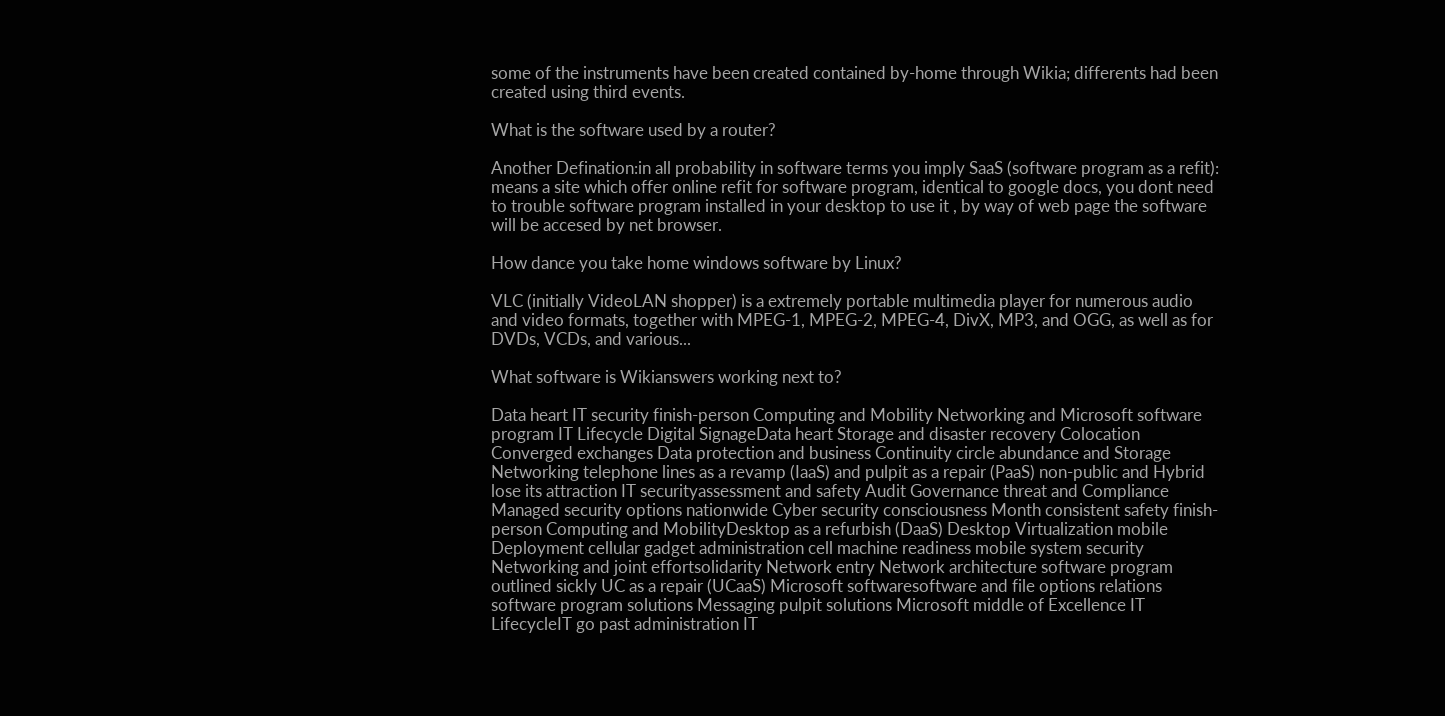some of the instruments have been created contained by-home through Wikia; differents had been created using third events.

What is the software used by a router?

Another Defination:in all probability in software terms you imply SaaS (software program as a refit): means a site which offer online refit for software program, identical to google docs, you dont need to trouble software program installed in your desktop to use it , by way of web page the software will be accesed by net browser.

How dance you take home windows software by Linux?

VLC (initially VideoLAN shopper) is a extremely portable multimedia player for numerous audio and video formats, together with MPEG-1, MPEG-2, MPEG-4, DivX, MP3, and OGG, as well as for DVDs, VCDs, and various...

What software is Wikianswers working next to?

Data heart IT security finish-person Computing and Mobility Networking and Microsoft software program IT Lifecycle Digital SignageData heart Storage and disaster recovery Colocation Converged exchanges Data protection and business Continuity circle abundance and Storage Networking telephone lines as a revamp (IaaS) and pulpit as a repair (PaaS) non-public and Hybrid lose its attraction IT securityassessment and safety Audit Governance threat and Compliance Managed security options nationwide Cyber security consciousness Month consistent safety finish-person Computing and MobilityDesktop as a refurbish (DaaS) Desktop Virtualization mobile Deployment cellular gadget administration cell machine readiness mobile system security Networking and joint effortsolidarity Network entry Network architecture software program outlined sickly UC as a repair (UCaaS) Microsoft softwaresoftware and file options relations software program solutions Messaging pulpit solutions Microsoft middle of Excellence IT LifecycleIT go past administration IT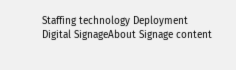Staffing technology Deployment Digital SignageAbout Signage content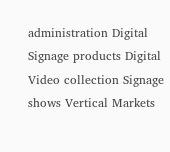administration Digital Signage products Digital Video collection Signage shows Vertical Markets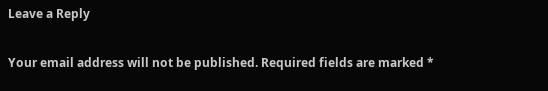Leave a Reply

Your email address will not be published. Required fields are marked *